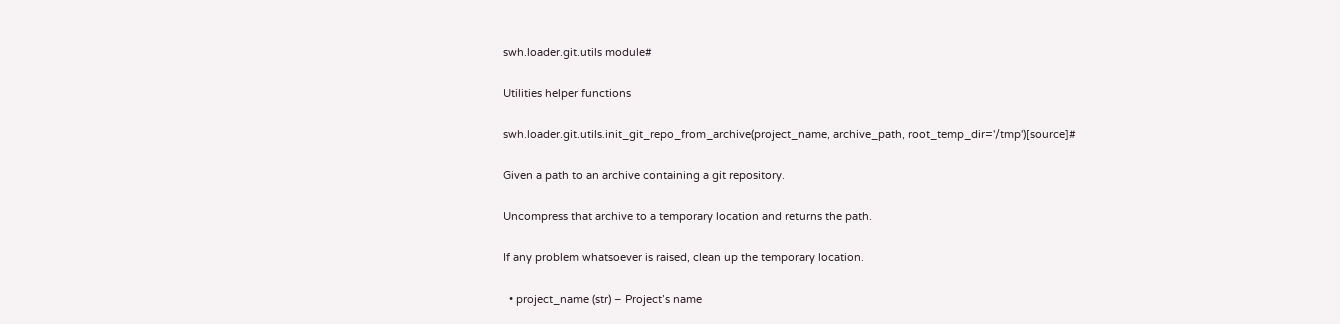swh.loader.git.utils module#

Utilities helper functions

swh.loader.git.utils.init_git_repo_from_archive(project_name, archive_path, root_temp_dir='/tmp')[source]#

Given a path to an archive containing a git repository.

Uncompress that archive to a temporary location and returns the path.

If any problem whatsoever is raised, clean up the temporary location.

  • project_name (str) – Project’s name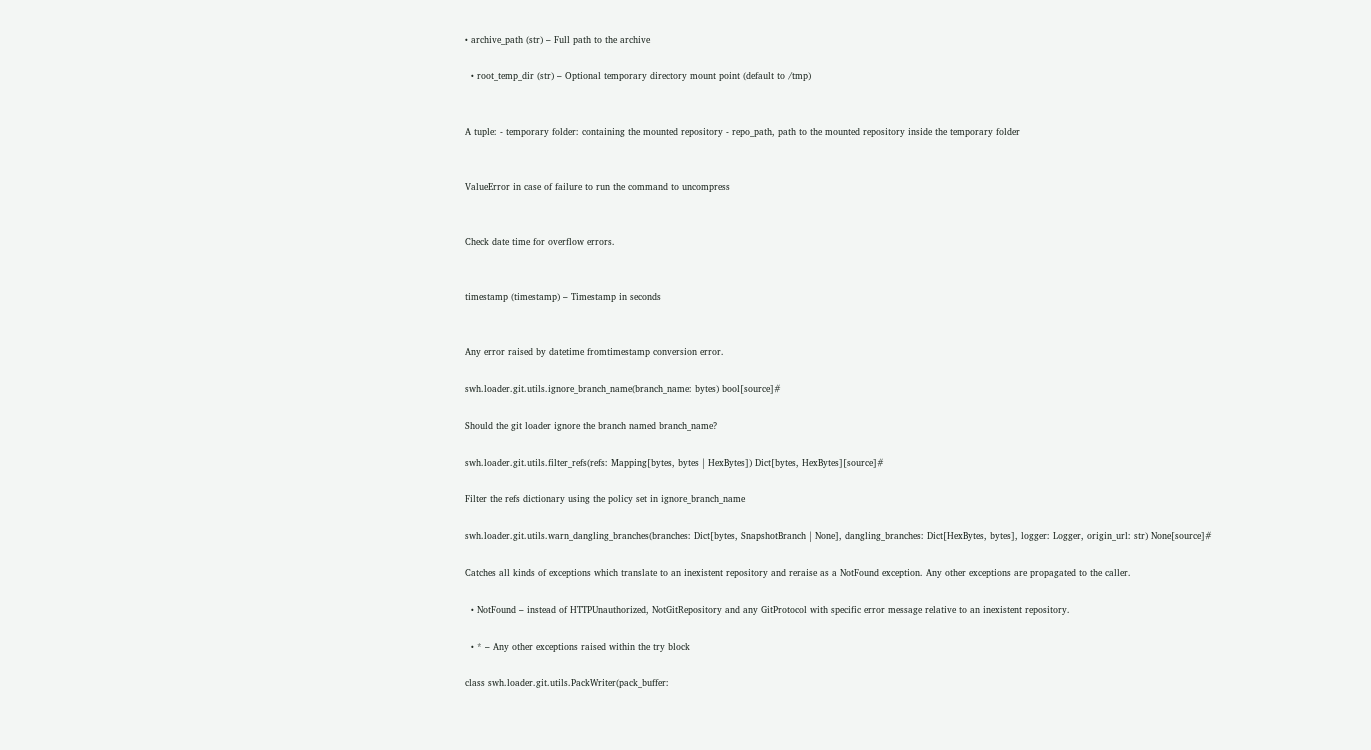• archive_path (str) – Full path to the archive

  • root_temp_dir (str) – Optional temporary directory mount point (default to /tmp)


A tuple: - temporary folder: containing the mounted repository - repo_path, path to the mounted repository inside the temporary folder


ValueError in case of failure to run the command to uncompress


Check date time for overflow errors.


timestamp (timestamp) – Timestamp in seconds


Any error raised by datetime fromtimestamp conversion error.

swh.loader.git.utils.ignore_branch_name(branch_name: bytes) bool[source]#

Should the git loader ignore the branch named branch_name?

swh.loader.git.utils.filter_refs(refs: Mapping[bytes, bytes | HexBytes]) Dict[bytes, HexBytes][source]#

Filter the refs dictionary using the policy set in ignore_branch_name

swh.loader.git.utils.warn_dangling_branches(branches: Dict[bytes, SnapshotBranch | None], dangling_branches: Dict[HexBytes, bytes], logger: Logger, origin_url: str) None[source]#

Catches all kinds of exceptions which translate to an inexistent repository and reraise as a NotFound exception. Any other exceptions are propagated to the caller.

  • NotFound – instead of HTTPUnauthorized, NotGitRepository and any GitProtocol with specific error message relative to an inexistent repository.

  • * – Any other exceptions raised within the try block

class swh.loader.git.utils.PackWriter(pack_buffer: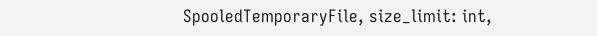SpooledTemporaryFile, size_limit: int,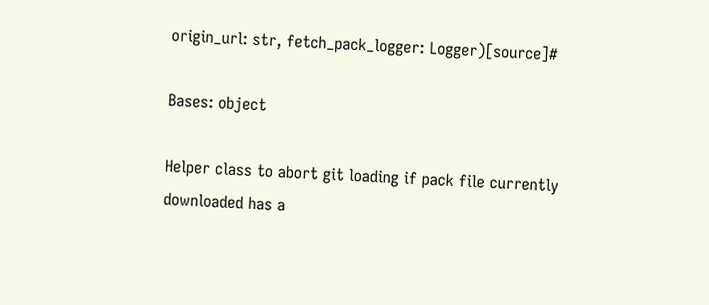origin_url: str, fetch_pack_logger: Logger)[source]#

Bases: object

Helper class to abort git loading if pack file currently downloaded has a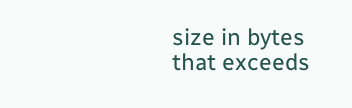size in bytes that exceeds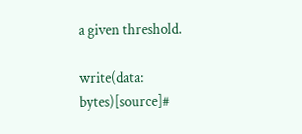a given threshold.

write(data: bytes)[source]#